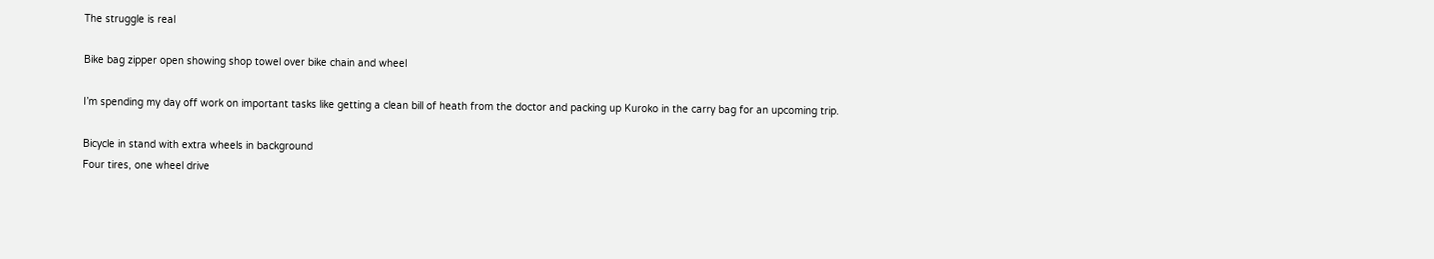The struggle is real

Bike bag zipper open showing shop towel over bike chain and wheel

I’m spending my day off work on important tasks like getting a clean bill of heath from the doctor and packing up Kuroko in the carry bag for an upcoming trip.

Bicycle in stand with extra wheels in background
Four tires, one wheel drive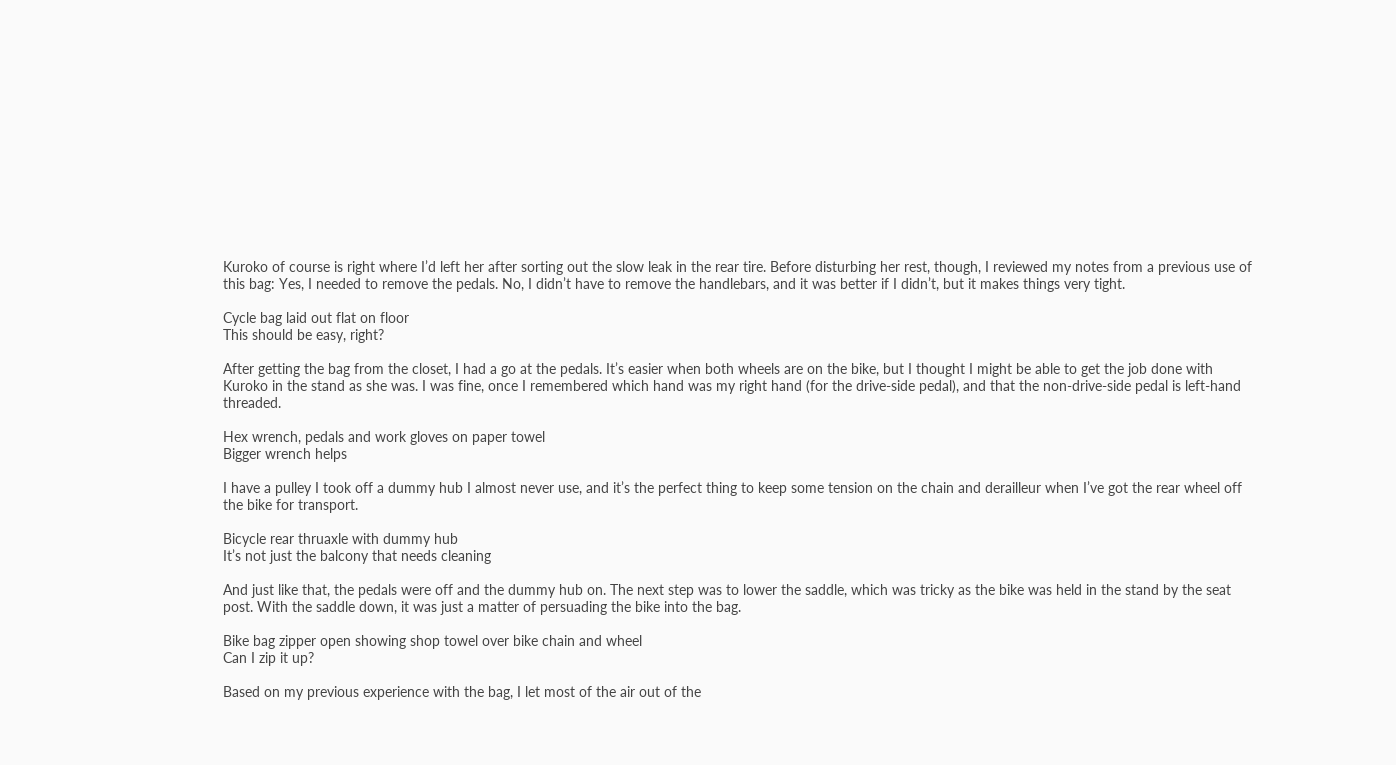Kuroko of course is right where I’d left her after sorting out the slow leak in the rear tire. Before disturbing her rest, though, I reviewed my notes from a previous use of this bag: Yes, I needed to remove the pedals. No, I didn’t have to remove the handlebars, and it was better if I didn’t, but it makes things very tight.

Cycle bag laid out flat on floor
This should be easy, right?

After getting the bag from the closet, I had a go at the pedals. It’s easier when both wheels are on the bike, but I thought I might be able to get the job done with Kuroko in the stand as she was. I was fine, once I remembered which hand was my right hand (for the drive-side pedal), and that the non-drive-side pedal is left-hand threaded.

Hex wrench, pedals and work gloves on paper towel
Bigger wrench helps

I have a pulley I took off a dummy hub I almost never use, and it’s the perfect thing to keep some tension on the chain and derailleur when I’ve got the rear wheel off the bike for transport.

Bicycle rear thruaxle with dummy hub
It’s not just the balcony that needs cleaning

And just like that, the pedals were off and the dummy hub on. The next step was to lower the saddle, which was tricky as the bike was held in the stand by the seat post. With the saddle down, it was just a matter of persuading the bike into the bag.

Bike bag zipper open showing shop towel over bike chain and wheel
Can I zip it up?

Based on my previous experience with the bag, I let most of the air out of the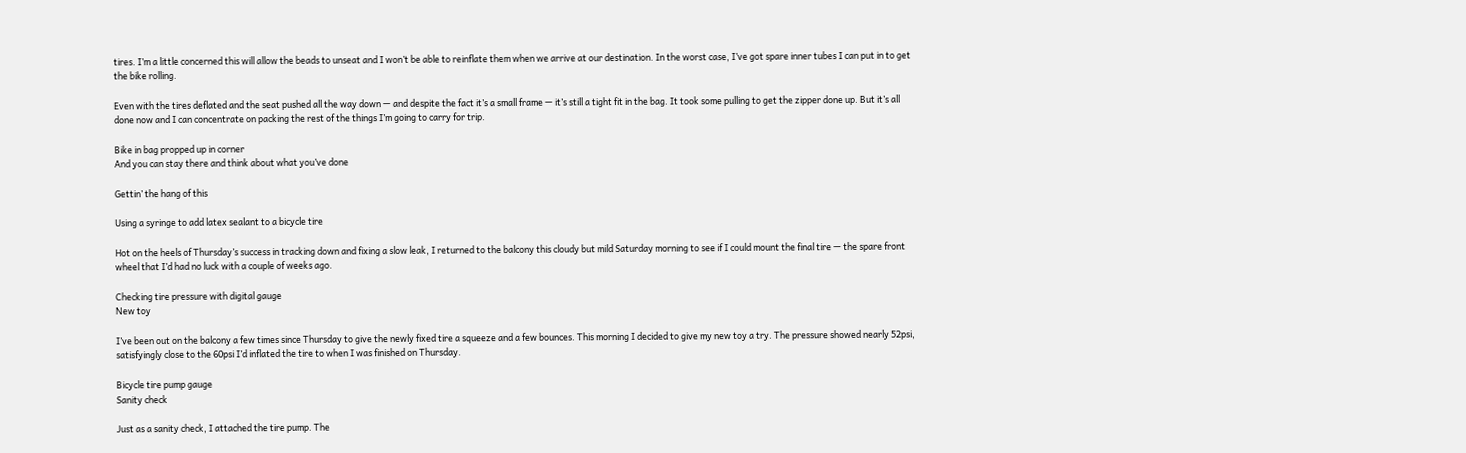tires. I’m a little concerned this will allow the beads to unseat and I won’t be able to reinflate them when we arrive at our destination. In the worst case, I’ve got spare inner tubes I can put in to get the bike rolling.

Even with the tires deflated and the seat pushed all the way down — and despite the fact it’s a small frame — it’s still a tight fit in the bag. It took some pulling to get the zipper done up. But it’s all done now and I can concentrate on packing the rest of the things I’m going to carry for trip.

Bike in bag propped up in corner
And you can stay there and think about what you’ve done

Gettin’ the hang of this

Using a syringe to add latex sealant to a bicycle tire

Hot on the heels of Thursday’s success in tracking down and fixing a slow leak, I returned to the balcony this cloudy but mild Saturday morning to see if I could mount the final tire — the spare front wheel that I’d had no luck with a couple of weeks ago.

Checking tire pressure with digital gauge
New toy

I’ve been out on the balcony a few times since Thursday to give the newly fixed tire a squeeze and a few bounces. This morning I decided to give my new toy a try. The pressure showed nearly 52psi, satisfyingly close to the 60psi I’d inflated the tire to when I was finished on Thursday.

Bicycle tire pump gauge
Sanity check

Just as a sanity check, I attached the tire pump. The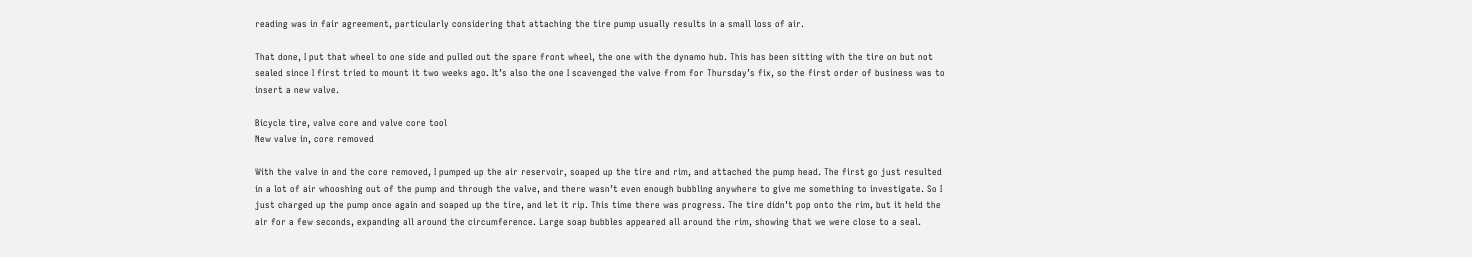reading was in fair agreement, particularly considering that attaching the tire pump usually results in a small loss of air.

That done, I put that wheel to one side and pulled out the spare front wheel, the one with the dynamo hub. This has been sitting with the tire on but not sealed since I first tried to mount it two weeks ago. It’s also the one I scavenged the valve from for Thursday’s fix, so the first order of business was to insert a new valve.

Bicycle tire, valve core and valve core tool
New valve in, core removed

With the valve in and the core removed, I pumped up the air reservoir, soaped up the tire and rim, and attached the pump head. The first go just resulted in a lot of air whooshing out of the pump and through the valve, and there wasn’t even enough bubbling anywhere to give me something to investigate. So I just charged up the pump once again and soaped up the tire, and let it rip. This time there was progress. The tire didn’t pop onto the rim, but it held the air for a few seconds, expanding all around the circumference. Large soap bubbles appeared all around the rim, showing that we were close to a seal.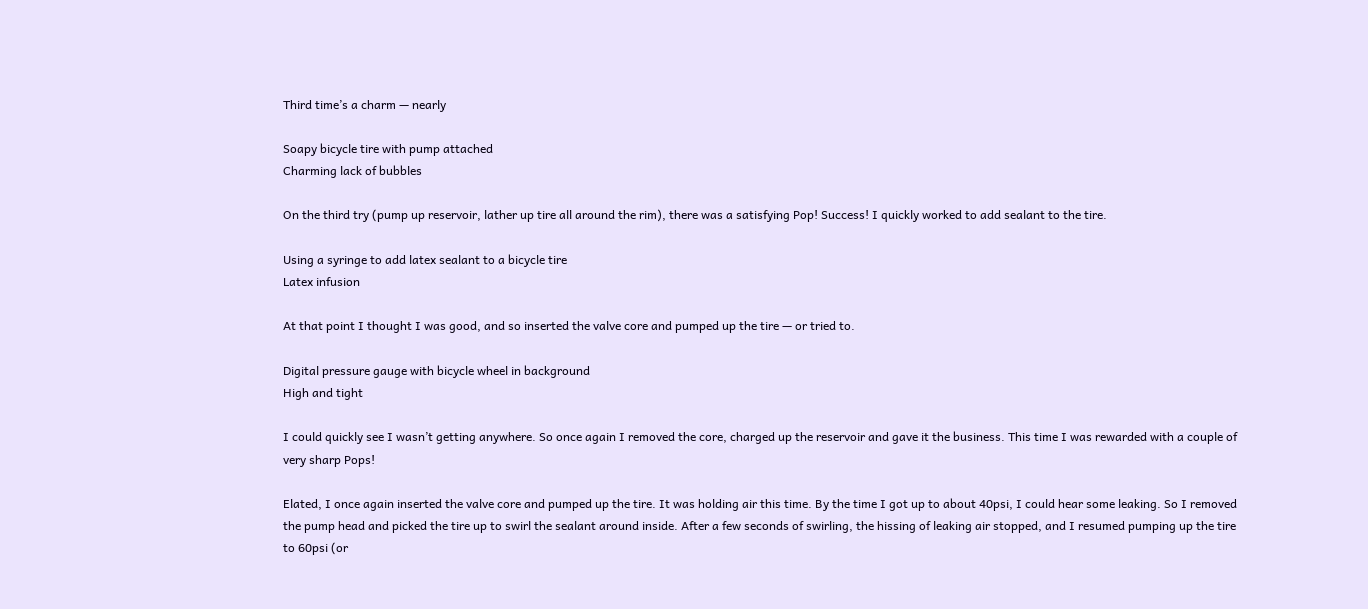Third time’s a charm — nearly

Soapy bicycle tire with pump attached
Charming lack of bubbles

On the third try (pump up reservoir, lather up tire all around the rim), there was a satisfying Pop! Success! I quickly worked to add sealant to the tire.

Using a syringe to add latex sealant to a bicycle tire
Latex infusion

At that point I thought I was good, and so inserted the valve core and pumped up the tire — or tried to.

Digital pressure gauge with bicycle wheel in background
High and tight

I could quickly see I wasn’t getting anywhere. So once again I removed the core, charged up the reservoir and gave it the business. This time I was rewarded with a couple of very sharp Pops!

Elated, I once again inserted the valve core and pumped up the tire. It was holding air this time. By the time I got up to about 40psi, I could hear some leaking. So I removed the pump head and picked the tire up to swirl the sealant around inside. After a few seconds of swirling, the hissing of leaking air stopped, and I resumed pumping up the tire to 60psi (or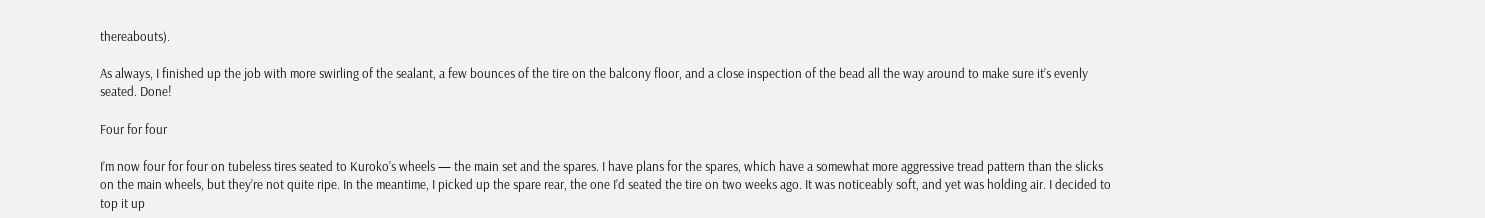thereabouts).

As always, I finished up the job with more swirling of the sealant, a few bounces of the tire on the balcony floor, and a close inspection of the bead all the way around to make sure it’s evenly seated. Done!

Four for four

I’m now four for four on tubeless tires seated to Kuroko’s wheels — the main set and the spares. I have plans for the spares, which have a somewhat more aggressive tread pattern than the slicks on the main wheels, but they’re not quite ripe. In the meantime, I picked up the spare rear, the one I’d seated the tire on two weeks ago. It was noticeably soft, and yet was holding air. I decided to top it up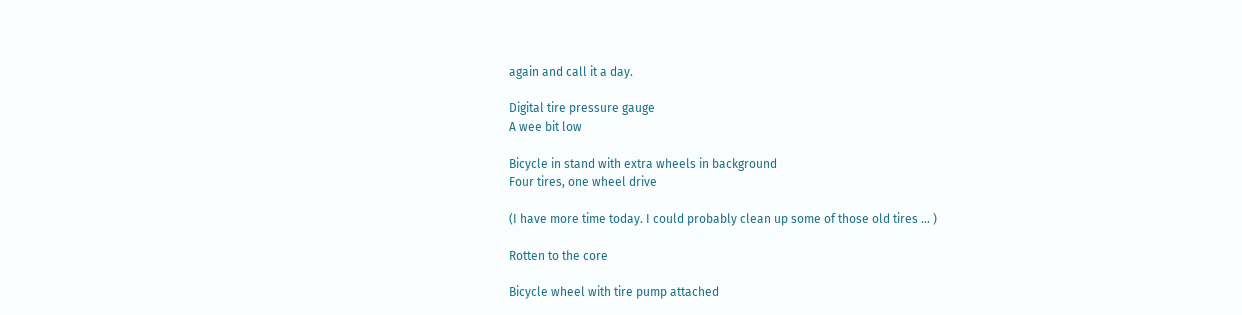again and call it a day.

Digital tire pressure gauge
A wee bit low

Bicycle in stand with extra wheels in background
Four tires, one wheel drive

(I have more time today. I could probably clean up some of those old tires … )

Rotten to the core

Bicycle wheel with tire pump attached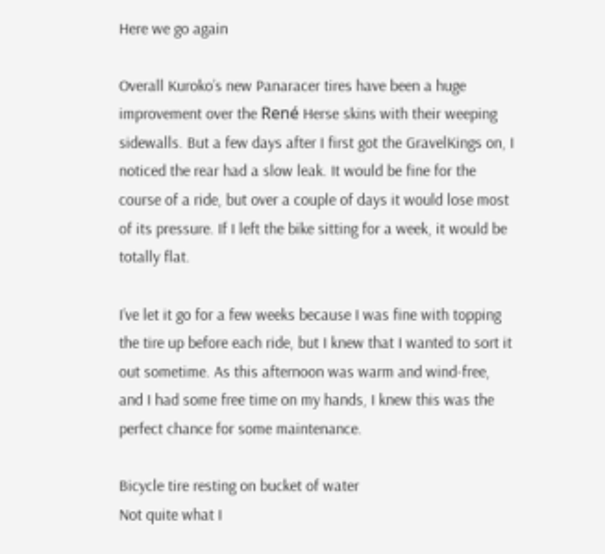Here we go again

Overall Kuroko’s new Panaracer tires have been a huge improvement over the René Herse skins with their weeping sidewalls. But a few days after I first got the GravelKings on, I noticed the rear had a slow leak. It would be fine for the course of a ride, but over a couple of days it would lose most of its pressure. If I left the bike sitting for a week, it would be totally flat.

I’ve let it go for a few weeks because I was fine with topping the tire up before each ride, but I knew that I wanted to sort it out sometime. As this afternoon was warm and wind-free, and I had some free time on my hands, I knew this was the perfect chance for some maintenance.

Bicycle tire resting on bucket of water
Not quite what I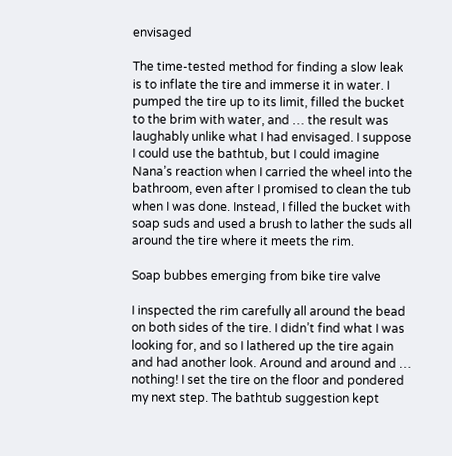envisaged

The time-tested method for finding a slow leak is to inflate the tire and immerse it in water. I pumped the tire up to its limit, filled the bucket to the brim with water, and … the result was laughably unlike what I had envisaged. I suppose I could use the bathtub, but I could imagine Nana’s reaction when I carried the wheel into the bathroom, even after I promised to clean the tub when I was done. Instead, I filled the bucket with soap suds and used a brush to lather the suds all around the tire where it meets the rim.

Soap bubbes emerging from bike tire valve

I inspected the rim carefully all around the bead on both sides of the tire. I didn’t find what I was looking for, and so I lathered up the tire again and had another look. Around and around and … nothing! I set the tire on the floor and pondered my next step. The bathtub suggestion kept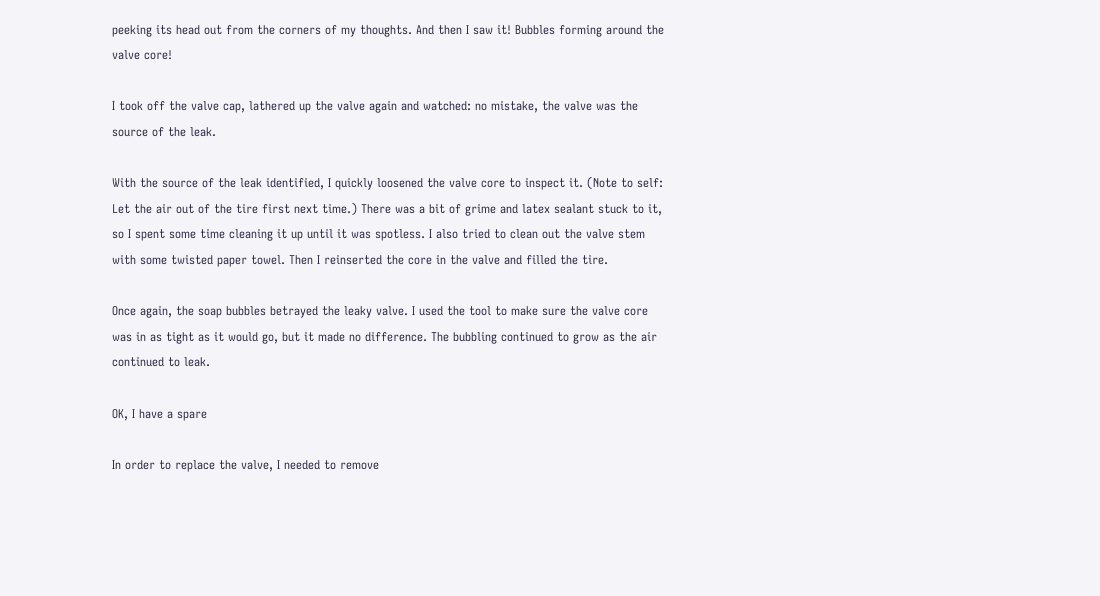peeking its head out from the corners of my thoughts. And then I saw it! Bubbles forming around the valve core!

I took off the valve cap, lathered up the valve again and watched: no mistake, the valve was the source of the leak.

With the source of the leak identified, I quickly loosened the valve core to inspect it. (Note to self: Let the air out of the tire first next time.) There was a bit of grime and latex sealant stuck to it, so I spent some time cleaning it up until it was spotless. I also tried to clean out the valve stem with some twisted paper towel. Then I reinserted the core in the valve and filled the tire.

Once again, the soap bubbles betrayed the leaky valve. I used the tool to make sure the valve core was in as tight as it would go, but it made no difference. The bubbling continued to grow as the air continued to leak.

OK, I have a spare

In order to replace the valve, I needed to remove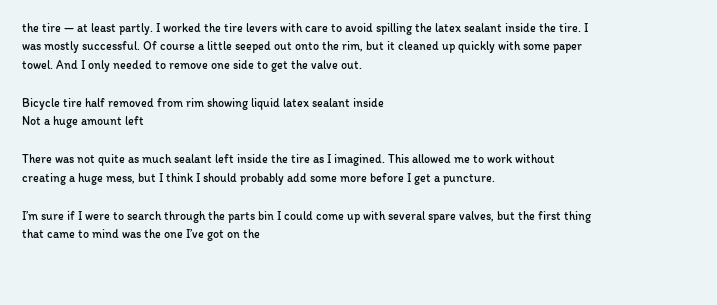the tire — at least partly. I worked the tire levers with care to avoid spilling the latex sealant inside the tire. I was mostly successful. Of course a little seeped out onto the rim, but it cleaned up quickly with some paper towel. And I only needed to remove one side to get the valve out.

Bicycle tire half removed from rim showing liquid latex sealant inside
Not a huge amount left

There was not quite as much sealant left inside the tire as I imagined. This allowed me to work without creating a huge mess, but I think I should probably add some more before I get a puncture.

I’m sure if I were to search through the parts bin I could come up with several spare valves, but the first thing that came to mind was the one I’ve got on the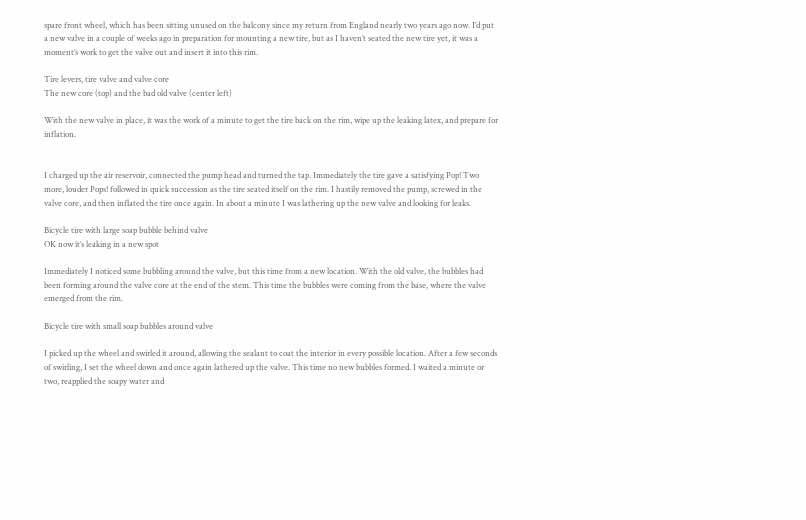spare front wheel, which has been sitting unused on the balcony since my return from England nearly two years ago now. I’d put a new valve in a couple of weeks ago in preparation for mounting a new tire, but as I haven’t seated the new tire yet, it was a moment’s work to get the valve out and insert it into this rim.

Tire levers, tire valve and valve core
The new core (top) and the bad old valve (center left)

With the new valve in place, it was the work of a minute to get the tire back on the rim, wipe up the leaking latex, and prepare for inflation.


I charged up the air reservoir, connected the pump head and turned the tap. Immediately the tire gave a satisfying Pop! Two more, louder Pops! followed in quick succession as the tire seated itself on the rim. I hastily removed the pump, screwed in the valve core, and then inflated the tire once again. In about a minute I was lathering up the new valve and looking for leaks.

Bicycle tire with large soap bubble behind valve
OK now it’s leaking in a new spot

Immediately I noticed some bubbling around the valve, but this time from a new location. With the old valve, the bubbles had been forming around the valve core at the end of the stem. This time the bubbles were coming from the base, where the valve emerged from the rim.

Bicycle tire with small soap bubbles around valve

I picked up the wheel and swirled it around, allowing the sealant to coat the interior in every possible location. After a few seconds of swirling, I set the wheel down and once again lathered up the valve. This time no new bubbles formed. I waited a minute or two, reapplied the soapy water and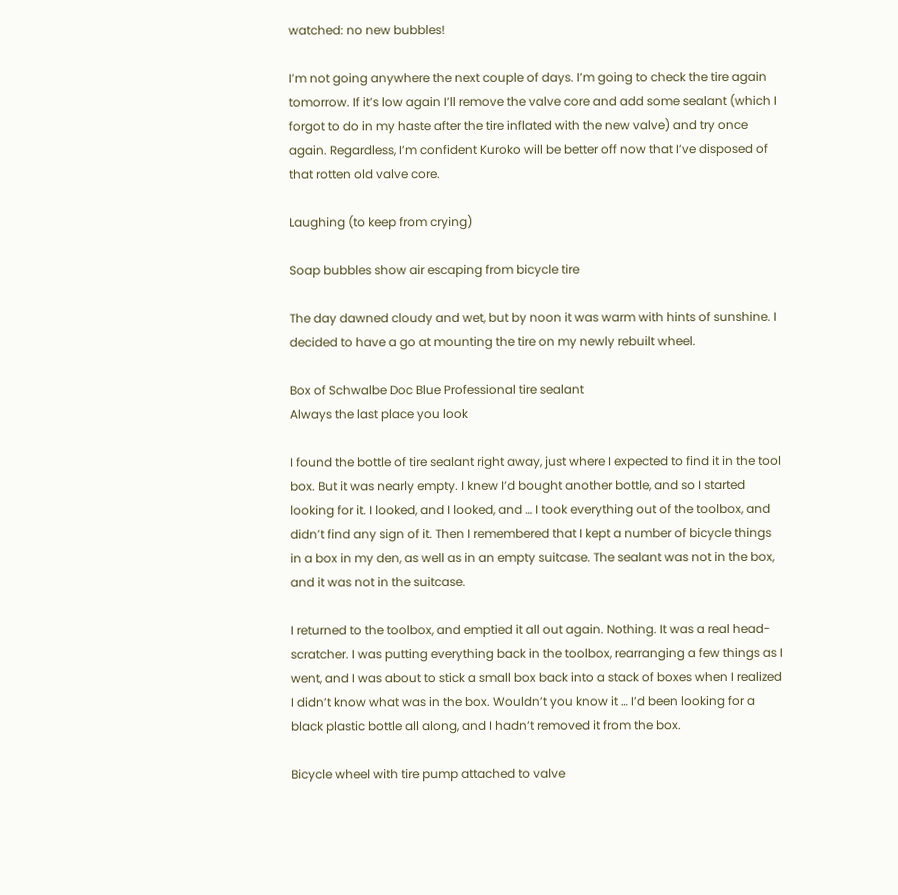watched: no new bubbles!

I’m not going anywhere the next couple of days. I’m going to check the tire again tomorrow. If it’s low again I’ll remove the valve core and add some sealant (which I forgot to do in my haste after the tire inflated with the new valve) and try once again. Regardless, I’m confident Kuroko will be better off now that I’ve disposed of that rotten old valve core.

Laughing (to keep from crying)

Soap bubbles show air escaping from bicycle tire

The day dawned cloudy and wet, but by noon it was warm with hints of sunshine. I decided to have a go at mounting the tire on my newly rebuilt wheel.

Box of Schwalbe Doc Blue Professional tire sealant
Always the last place you look

I found the bottle of tire sealant right away, just where I expected to find it in the tool box. But it was nearly empty. I knew I’d bought another bottle, and so I started looking for it. I looked, and I looked, and … I took everything out of the toolbox, and didn’t find any sign of it. Then I remembered that I kept a number of bicycle things in a box in my den, as well as in an empty suitcase. The sealant was not in the box, and it was not in the suitcase.

I returned to the toolbox, and emptied it all out again. Nothing. It was a real head-scratcher. I was putting everything back in the toolbox, rearranging a few things as I went, and I was about to stick a small box back into a stack of boxes when I realized I didn’t know what was in the box. Wouldn’t you know it … I’d been looking for a black plastic bottle all along, and I hadn’t removed it from the box.

Bicycle wheel with tire pump attached to valve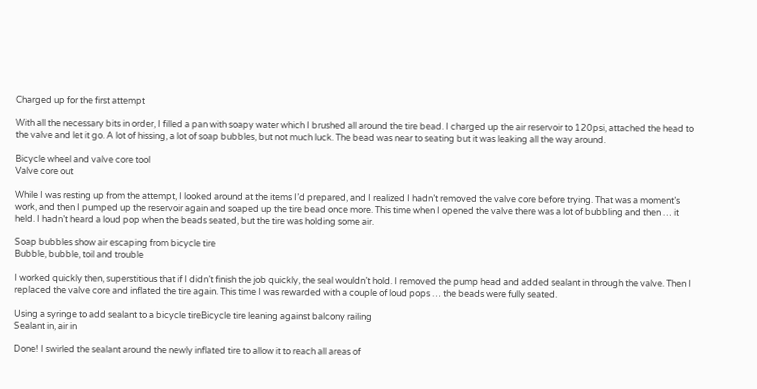Charged up for the first attempt

With all the necessary bits in order, I filled a pan with soapy water which I brushed all around the tire bead. I charged up the air reservoir to 120psi, attached the head to the valve and let it go. A lot of hissing, a lot of soap bubbles, but not much luck. The bead was near to seating but it was leaking all the way around.

Bicycle wheel and valve core tool
Valve core out

While I was resting up from the attempt, I looked around at the items I’d prepared, and I realized I hadn’t removed the valve core before trying. That was a moment’s work, and then I pumped up the reservoir again and soaped up the tire bead once more. This time when I opened the valve there was a lot of bubbling and then … it held. I hadn’t heard a loud pop when the beads seated, but the tire was holding some air.

Soap bubbles show air escaping from bicycle tire
Bubble, bubble, toil and trouble

I worked quickly then, superstitious that if I didn’t finish the job quickly, the seal wouldn’t hold. I removed the pump head and added sealant in through the valve. Then I replaced the valve core and inflated the tire again. This time I was rewarded with a couple of loud pops … the beads were fully seated.

Using a syringe to add sealant to a bicycle tireBicycle tire leaning against balcony railing
Sealant in, air in

Done! I swirled the sealant around the newly inflated tire to allow it to reach all areas of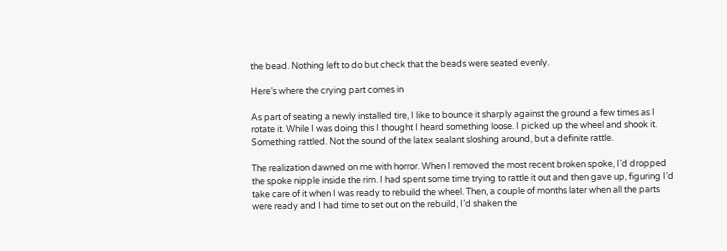the bead. Nothing left to do but check that the beads were seated evenly.

Here’s where the crying part comes in

As part of seating a newly installed tire, I like to bounce it sharply against the ground a few times as I rotate it. While I was doing this I thought I heard something loose. I picked up the wheel and shook it. Something rattled. Not the sound of the latex sealant sloshing around, but a definite rattle.

The realization dawned on me with horror. When I removed the most recent broken spoke, I’d dropped the spoke nipple inside the rim. I had spent some time trying to rattle it out and then gave up, figuring I’d take care of it when I was ready to rebuild the wheel. Then, a couple of months later when all the parts were ready and I had time to set out on the rebuild, I’d shaken the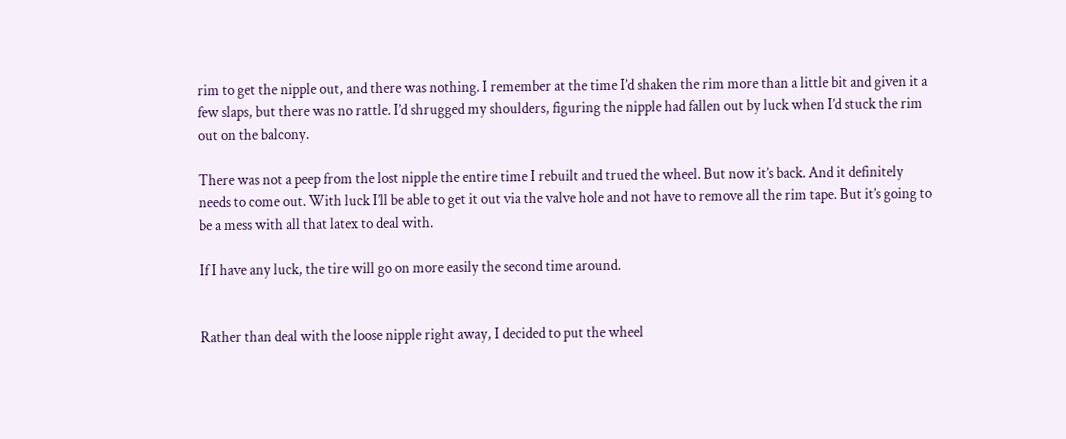rim to get the nipple out, and there was nothing. I remember at the time I’d shaken the rim more than a little bit and given it a few slaps, but there was no rattle. I’d shrugged my shoulders, figuring the nipple had fallen out by luck when I’d stuck the rim out on the balcony.

There was not a peep from the lost nipple the entire time I rebuilt and trued the wheel. But now it’s back. And it definitely needs to come out. With luck I’ll be able to get it out via the valve hole and not have to remove all the rim tape. But it’s going to be a mess with all that latex to deal with.

If I have any luck, the tire will go on more easily the second time around.


Rather than deal with the loose nipple right away, I decided to put the wheel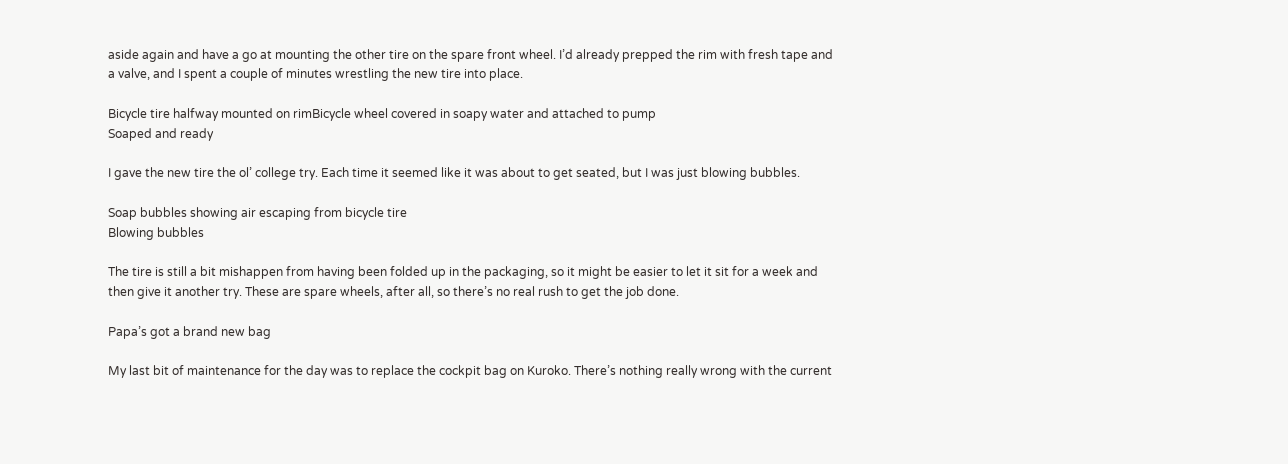aside again and have a go at mounting the other tire on the spare front wheel. I’d already prepped the rim with fresh tape and a valve, and I spent a couple of minutes wrestling the new tire into place.

Bicycle tire halfway mounted on rimBicycle wheel covered in soapy water and attached to pump
Soaped and ready

I gave the new tire the ol’ college try. Each time it seemed like it was about to get seated, but I was just blowing bubbles.

Soap bubbles showing air escaping from bicycle tire
Blowing bubbles

The tire is still a bit mishappen from having been folded up in the packaging, so it might be easier to let it sit for a week and then give it another try. These are spare wheels, after all, so there’s no real rush to get the job done.

Papa’s got a brand new bag

My last bit of maintenance for the day was to replace the cockpit bag on Kuroko. There’s nothing really wrong with the current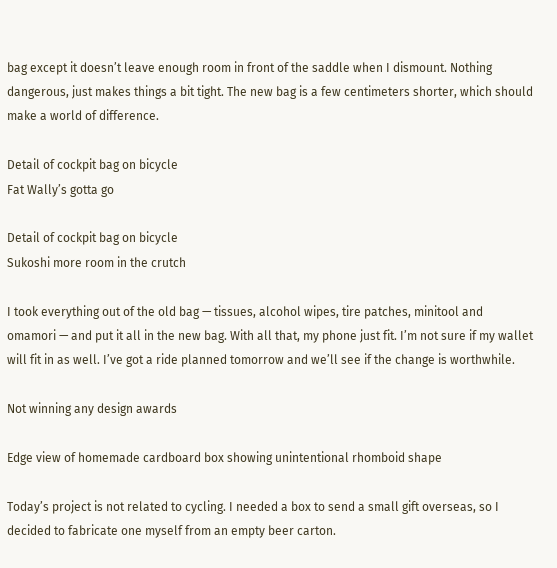bag except it doesn’t leave enough room in front of the saddle when I dismount. Nothing dangerous, just makes things a bit tight. The new bag is a few centimeters shorter, which should make a world of difference.

Detail of cockpit bag on bicycle
Fat Wally’s gotta go

Detail of cockpit bag on bicycle
Sukoshi more room in the crutch

I took everything out of the old bag — tissues, alcohol wipes, tire patches, minitool and omamori — and put it all in the new bag. With all that, my phone just fit. I’m not sure if my wallet will fit in as well. I’ve got a ride planned tomorrow and we’ll see if the change is worthwhile.

Not winning any design awards

Edge view of homemade cardboard box showing unintentional rhomboid shape

Today’s project is not related to cycling. I needed a box to send a small gift overseas, so I decided to fabricate one myself from an empty beer carton.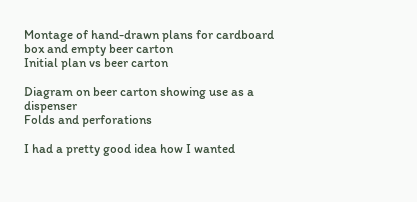Montage of hand-drawn plans for cardboard box and empty beer carton
Initial plan vs beer carton

Diagram on beer carton showing use as a dispenser
Folds and perforations

I had a pretty good idea how I wanted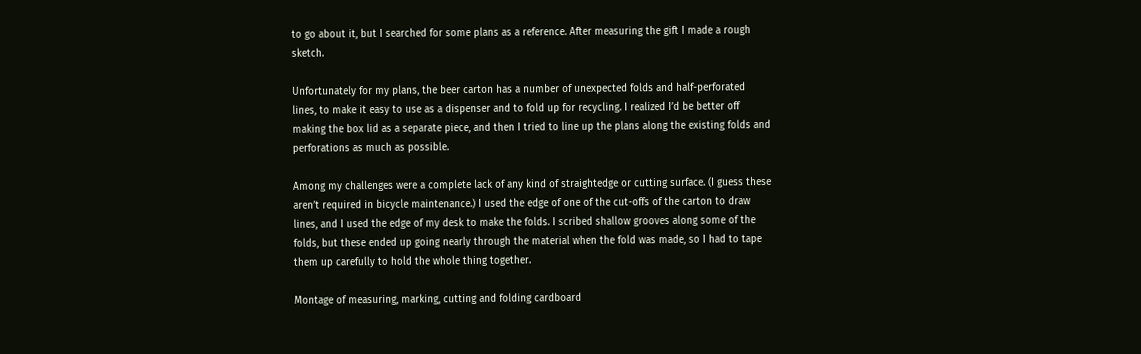to go about it, but I searched for some plans as a reference. After measuring the gift I made a rough sketch.

Unfortunately for my plans, the beer carton has a number of unexpected folds and half-perforated lines, to make it easy to use as a dispenser and to fold up for recycling. I realized I’d be better off making the box lid as a separate piece, and then I tried to line up the plans along the existing folds and perforations as much as possible.

Among my challenges were a complete lack of any kind of straightedge or cutting surface. (I guess these aren’t required in bicycle maintenance.) I used the edge of one of the cut-offs of the carton to draw lines, and I used the edge of my desk to make the folds. I scribed shallow grooves along some of the folds, but these ended up going nearly through the material when the fold was made, so I had to tape them up carefully to hold the whole thing together.

Montage of measuring, marking, cutting and folding cardboard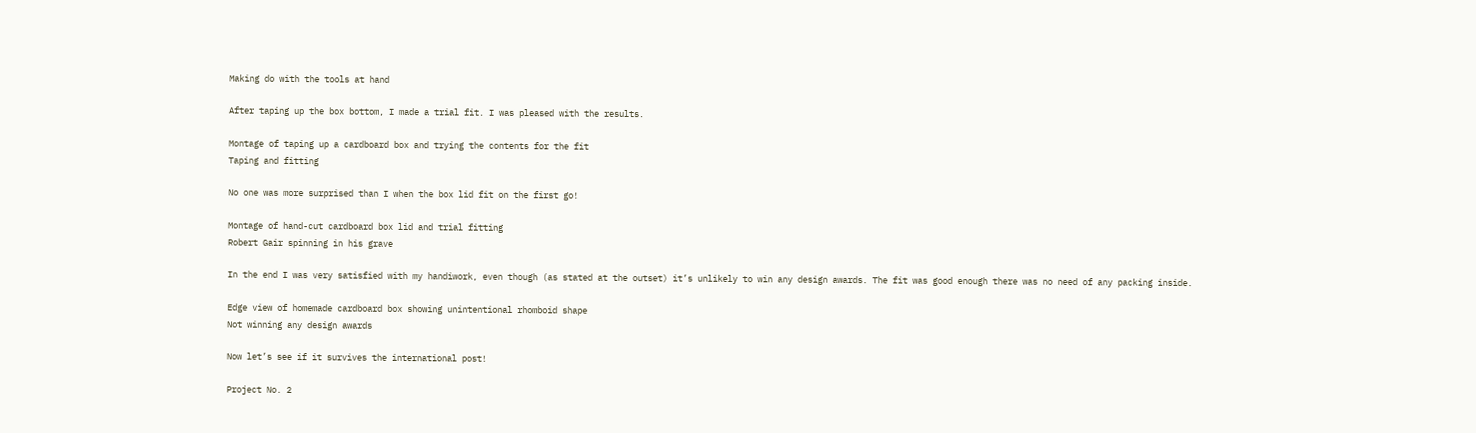Making do with the tools at hand

After taping up the box bottom, I made a trial fit. I was pleased with the results.

Montage of taping up a cardboard box and trying the contents for the fit
Taping and fitting

No one was more surprised than I when the box lid fit on the first go!

Montage of hand-cut cardboard box lid and trial fitting
Robert Gair spinning in his grave

In the end I was very satisfied with my handiwork, even though (as stated at the outset) it’s unlikely to win any design awards. The fit was good enough there was no need of any packing inside.

Edge view of homemade cardboard box showing unintentional rhomboid shape
Not winning any design awards

Now let’s see if it survives the international post!

Project No. 2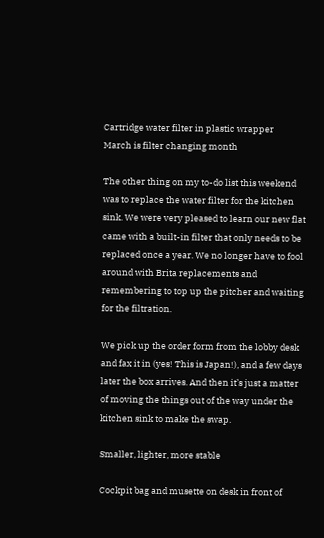Cartridge water filter in plastic wrapper
March is filter changing month

The other thing on my to-do list this weekend was to replace the water filter for the kitchen sink. We were very pleased to learn our new flat came with a built-in filter that only needs to be replaced once a year. We no longer have to fool around with Brita replacements and remembering to top up the pitcher and waiting for the filtration.

We pick up the order form from the lobby desk and fax it in (yes! This is Japan!), and a few days later the box arrives. And then it’s just a matter of moving the things out of the way under the kitchen sink to make the swap.

Smaller, lighter, more stable

Cockpit bag and musette on desk in front of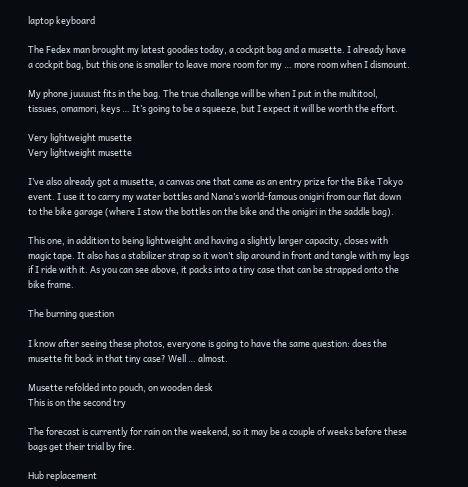laptop keyboard

The Fedex man brought my latest goodies today, a cockpit bag and a musette. I already have a cockpit bag, but this one is smaller to leave more room for my … more room when I dismount.

My phone juuuust fits in the bag. The true challenge will be when I put in the multitool, tissues, omamori, keys … It’s going to be a squeeze, but I expect it will be worth the effort.

Very lightweight musette
Very lightweight musette

I’ve also already got a musette, a canvas one that came as an entry prize for the Bike Tokyo event. I use it to carry my water bottles and Nana’s world-famous onigiri from our flat down to the bike garage (where I stow the bottles on the bike and the onigiri in the saddle bag).

This one, in addition to being lightweight and having a slightly larger capacity, closes with magic tape. It also has a stabilizer strap so it won’t slip around in front and tangle with my legs if I ride with it. As you can see above, it packs into a tiny case that can be strapped onto the bike frame.

The burning question

I know after seeing these photos, everyone is going to have the same question: does the musette fit back in that tiny case? Well … almost.

Musette refolded into pouch, on wooden desk
This is on the second try

The forecast is currently for rain on the weekend, so it may be a couple of weeks before these bags get their trial by fire.

Hub replacement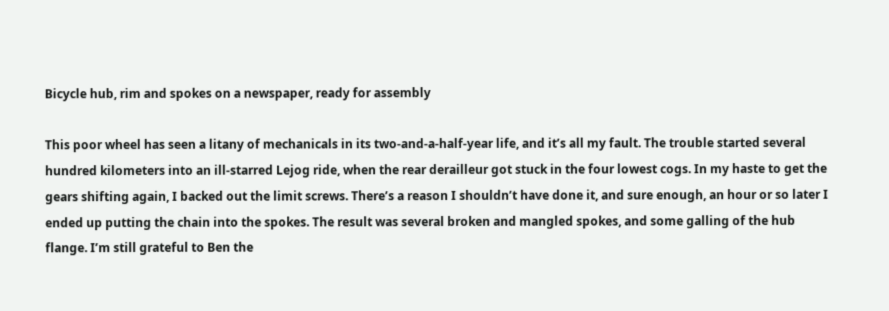Bicycle hub, rim and spokes on a newspaper, ready for assembly

This poor wheel has seen a litany of mechanicals in its two-and-a-half-year life, and it’s all my fault. The trouble started several hundred kilometers into an ill-starred Lejog ride, when the rear derailleur got stuck in the four lowest cogs. In my haste to get the gears shifting again, I backed out the limit screws. There’s a reason I shouldn’t have done it, and sure enough, an hour or so later I ended up putting the chain into the spokes. The result was several broken and mangled spokes, and some galling of the hub flange. I’m still grateful to Ben the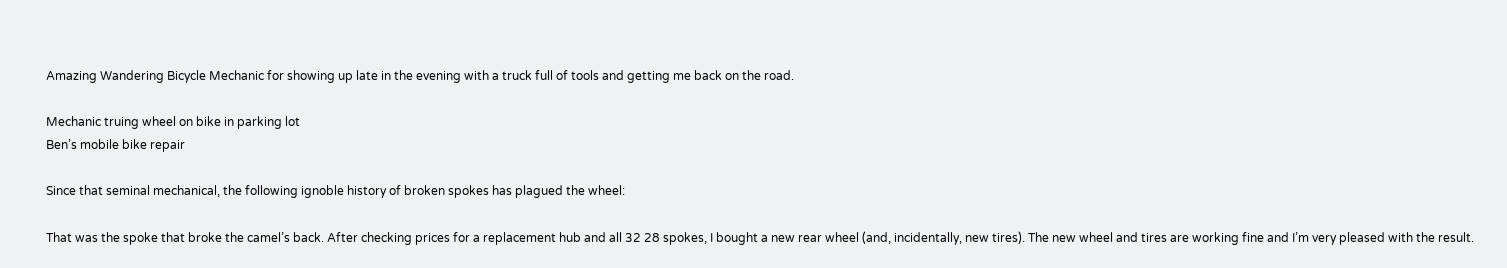Amazing Wandering Bicycle Mechanic for showing up late in the evening with a truck full of tools and getting me back on the road.

Mechanic truing wheel on bike in parking lot
Ben’s mobile bike repair

Since that seminal mechanical, the following ignoble history of broken spokes has plagued the wheel:

That was the spoke that broke the camel’s back. After checking prices for a replacement hub and all 32 28 spokes, I bought a new rear wheel (and, incidentally, new tires). The new wheel and tires are working fine and I’m very pleased with the result.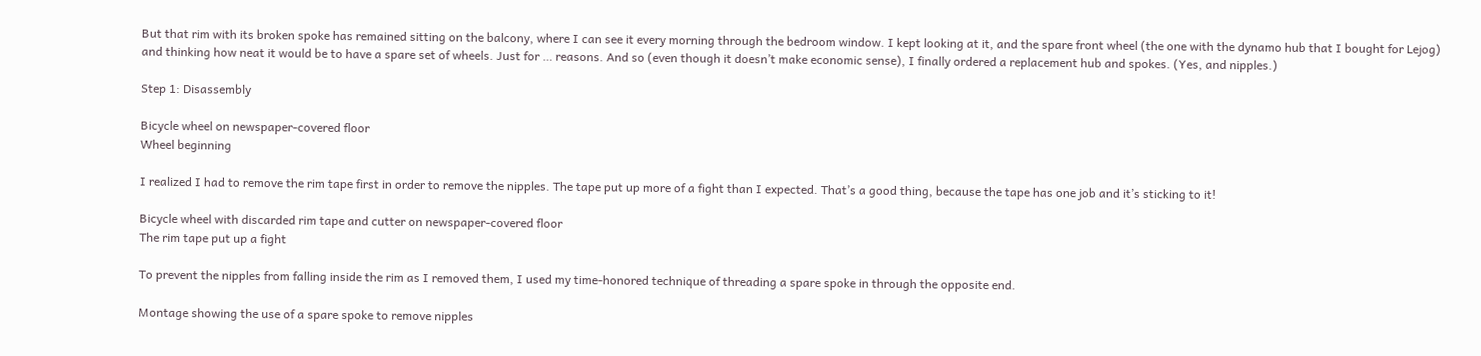But that rim with its broken spoke has remained sitting on the balcony, where I can see it every morning through the bedroom window. I kept looking at it, and the spare front wheel (the one with the dynamo hub that I bought for Lejog) and thinking how neat it would be to have a spare set of wheels. Just for … reasons. And so (even though it doesn’t make economic sense), I finally ordered a replacement hub and spokes. (Yes, and nipples.)

Step 1: Disassembly

Bicycle wheel on newspaper-covered floor
Wheel beginning

I realized I had to remove the rim tape first in order to remove the nipples. The tape put up more of a fight than I expected. That’s a good thing, because the tape has one job and it’s sticking to it!

Bicycle wheel with discarded rim tape and cutter on newspaper-covered floor
The rim tape put up a fight

To prevent the nipples from falling inside the rim as I removed them, I used my time-honored technique of threading a spare spoke in through the opposite end.

Montage showing the use of a spare spoke to remove nipples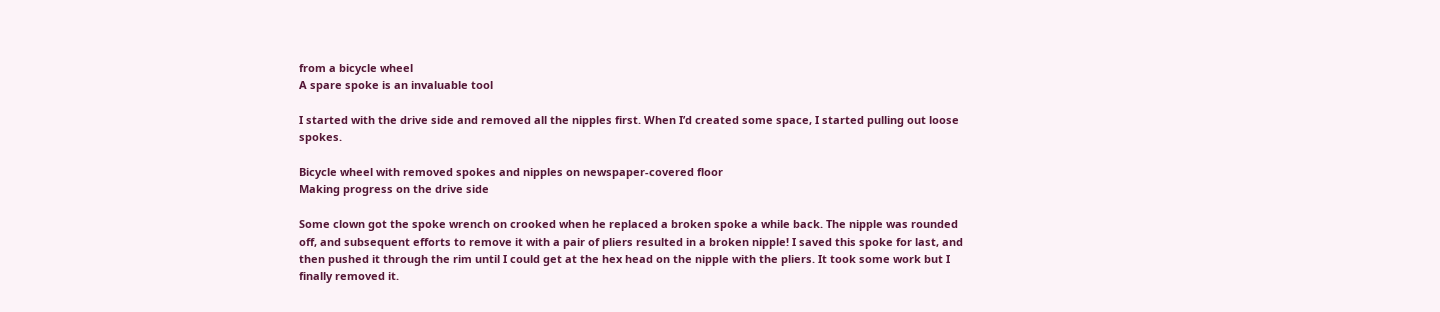from a bicycle wheel
A spare spoke is an invaluable tool

I started with the drive side and removed all the nipples first. When I’d created some space, I started pulling out loose spokes.

Bicycle wheel with removed spokes and nipples on newspaper-covered floor
Making progress on the drive side

Some clown got the spoke wrench on crooked when he replaced a broken spoke a while back. The nipple was rounded off, and subsequent efforts to remove it with a pair of pliers resulted in a broken nipple! I saved this spoke for last, and then pushed it through the rim until I could get at the hex head on the nipple with the pliers. It took some work but I finally removed it.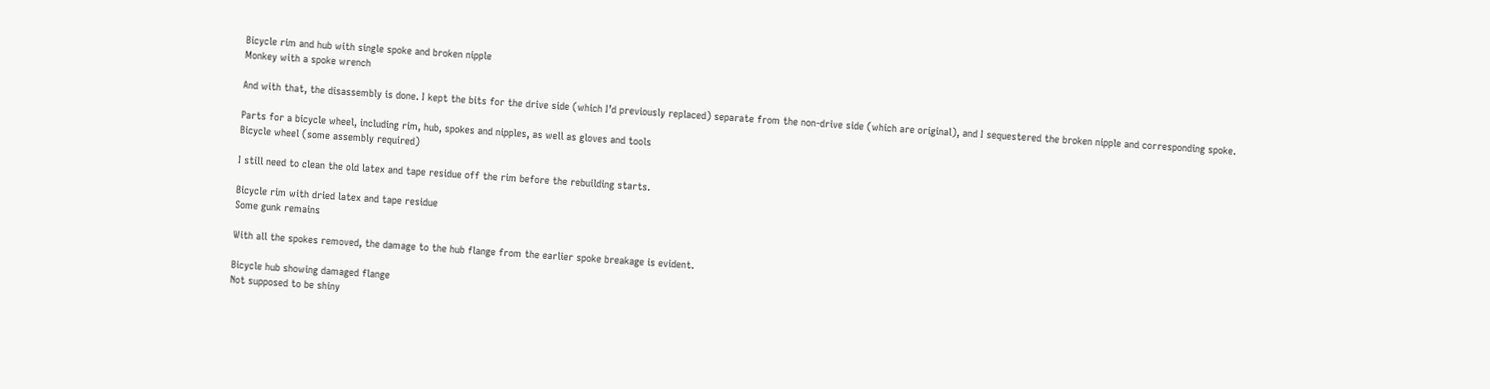Bicycle rim and hub with single spoke and broken nipple
Monkey with a spoke wrench

And with that, the disassembly is done. I kept the bits for the drive side (which I’d previously replaced) separate from the non-drive side (which are original), and I sequestered the broken nipple and corresponding spoke.

Parts for a bicycle wheel, including rim, hub, spokes and nipples, as well as gloves and tools
Bicycle wheel (some assembly required)

I still need to clean the old latex and tape residue off the rim before the rebuilding starts.

Bicycle rim with dried latex and tape residue
Some gunk remains

With all the spokes removed, the damage to the hub flange from the earlier spoke breakage is evident.

Bicycle hub showing damaged flange
Not supposed to be shiny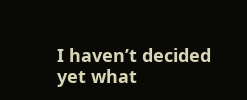I haven’t decided yet what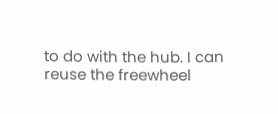to do with the hub. I can reuse the freewheel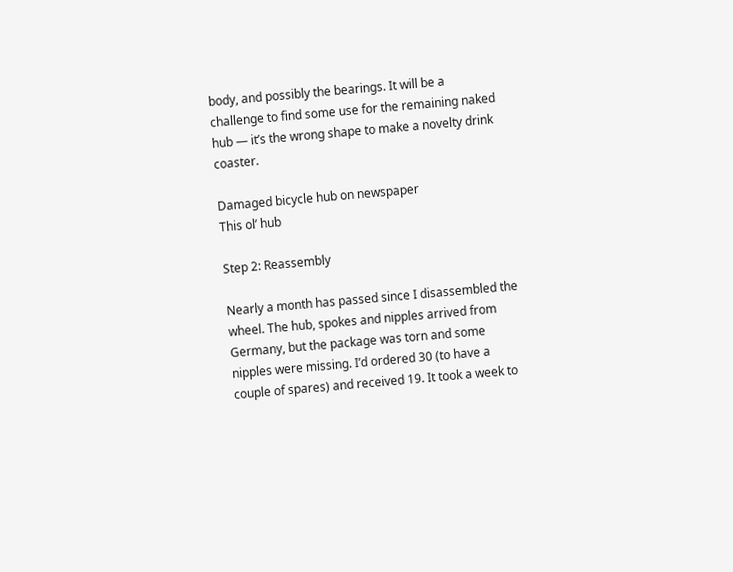body, and possibly the bearings. It will be a challenge to find some use for the remaining naked hub — it’s the wrong shape to make a novelty drink coaster.

Damaged bicycle hub on newspaper
This ol’ hub

Step 2: Reassembly

Nearly a month has passed since I disassembled the wheel. The hub, spokes and nipples arrived from Germany, but the package was torn and some nipples were missing. I’d ordered 30 (to have a couple of spares) and received 19. It took a week to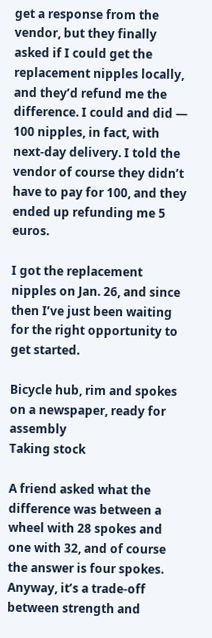get a response from the vendor, but they finally asked if I could get the replacement nipples locally, and they’d refund me the difference. I could and did — 100 nipples, in fact, with next-day delivery. I told the vendor of course they didn’t have to pay for 100, and they ended up refunding me 5 euros.

I got the replacement nipples on Jan. 26, and since then I’ve just been waiting for the right opportunity to get started.

Bicycle hub, rim and spokes on a newspaper, ready for assembly
Taking stock

A friend asked what the difference was between a wheel with 28 spokes and one with 32, and of course the answer is four spokes. Anyway, it’s a trade-off between strength and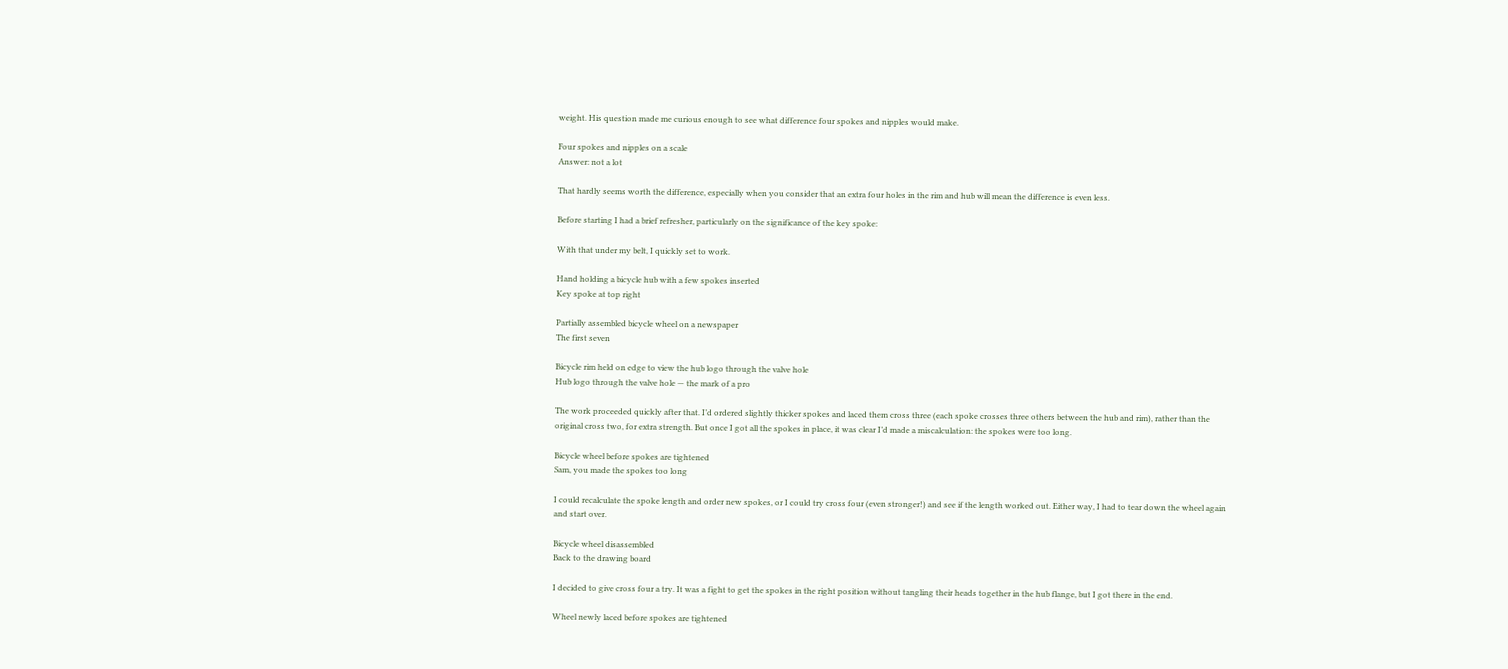weight. His question made me curious enough to see what difference four spokes and nipples would make.

Four spokes and nipples on a scale
Answer: not a lot

That hardly seems worth the difference, especially when you consider that an extra four holes in the rim and hub will mean the difference is even less.

Before starting I had a brief refresher, particularly on the significance of the key spoke:

With that under my belt, I quickly set to work.

Hand holding a bicycle hub with a few spokes inserted
Key spoke at top right

Partially assembled bicycle wheel on a newspaper
The first seven

Bicycle rim held on edge to view the hub logo through the valve hole
Hub logo through the valve hole — the mark of a pro

The work proceeded quickly after that. I’d ordered slightly thicker spokes and laced them cross three (each spoke crosses three others between the hub and rim), rather than the original cross two, for extra strength. But once I got all the spokes in place, it was clear I’d made a miscalculation: the spokes were too long.

Bicycle wheel before spokes are tightened
Sam, you made the spokes too long

I could recalculate the spoke length and order new spokes, or I could try cross four (even stronger!) and see if the length worked out. Either way, I had to tear down the wheel again and start over.

Bicycle wheel disassembled
Back to the drawing board

I decided to give cross four a try. It was a fight to get the spokes in the right position without tangling their heads together in the hub flange, but I got there in the end.

Wheel newly laced before spokes are tightened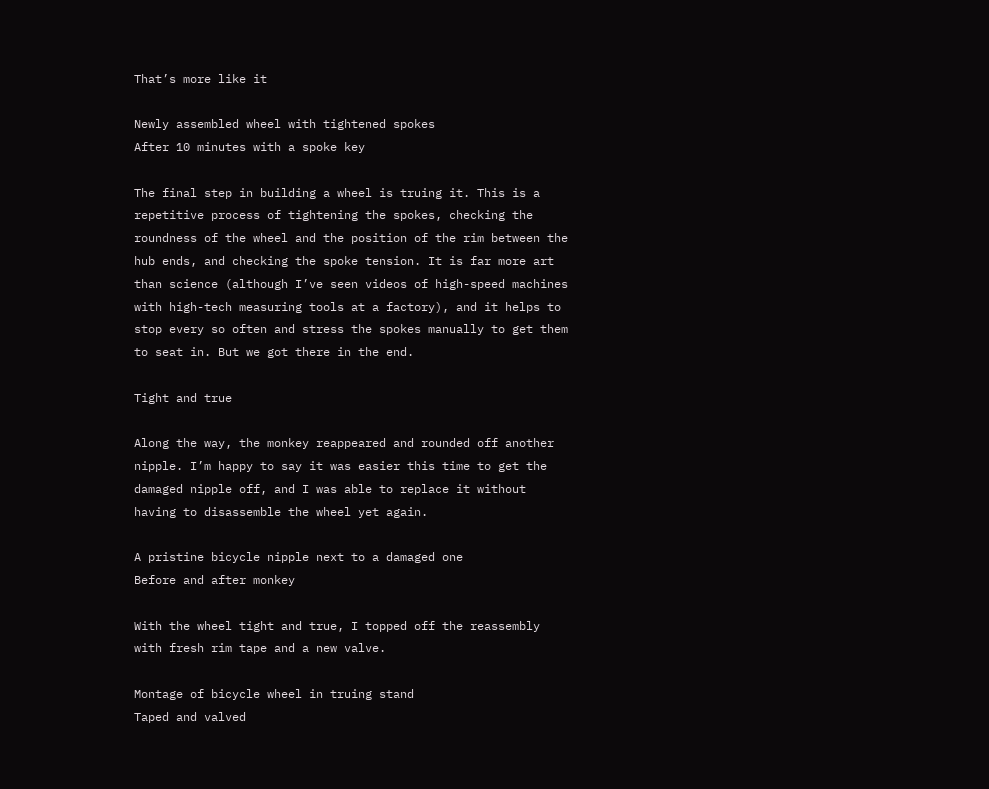That’s more like it

Newly assembled wheel with tightened spokes
After 10 minutes with a spoke key

The final step in building a wheel is truing it. This is a repetitive process of tightening the spokes, checking the roundness of the wheel and the position of the rim between the hub ends, and checking the spoke tension. It is far more art than science (although I’ve seen videos of high-speed machines with high-tech measuring tools at a factory), and it helps to stop every so often and stress the spokes manually to get them to seat in. But we got there in the end.

Tight and true

Along the way, the monkey reappeared and rounded off another nipple. I’m happy to say it was easier this time to get the damaged nipple off, and I was able to replace it without having to disassemble the wheel yet again.

A pristine bicycle nipple next to a damaged one
Before and after monkey

With the wheel tight and true, I topped off the reassembly with fresh rim tape and a new valve.

Montage of bicycle wheel in truing stand
Taped and valved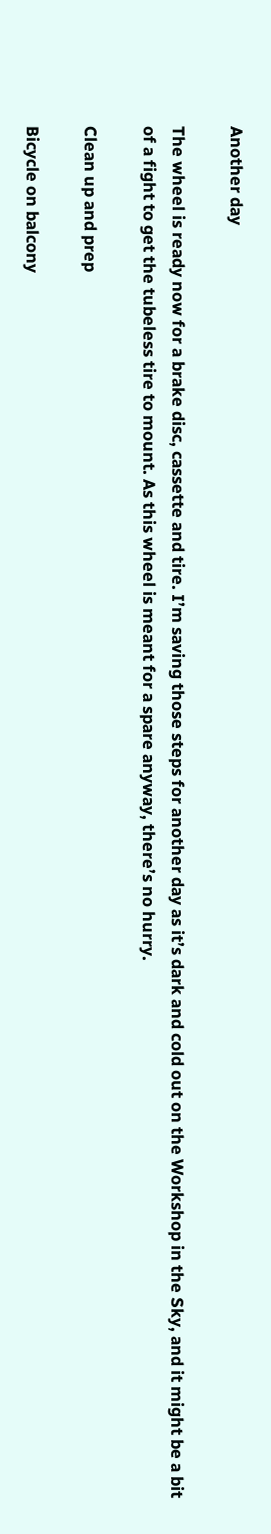Another day

The wheel is ready now for a brake disc, cassette and tire. I’m saving those steps for another day as it’s dark and cold out on the Workshop in the Sky, and it might be a bit of a fight to get the tubeless tire to mount. As this wheel is meant for a spare anyway, there’s no hurry.

Clean up and prep

Bicycle on balcony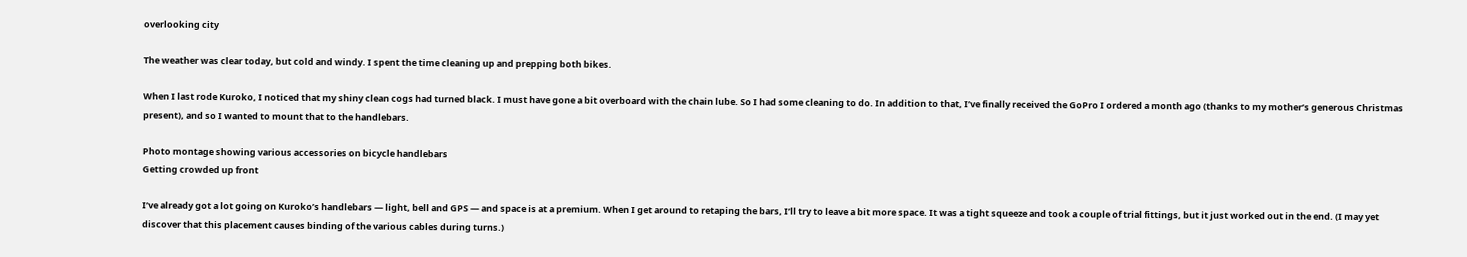overlooking city

The weather was clear today, but cold and windy. I spent the time cleaning up and prepping both bikes.

When I last rode Kuroko, I noticed that my shiny clean cogs had turned black. I must have gone a bit overboard with the chain lube. So I had some cleaning to do. In addition to that, I’ve finally received the GoPro I ordered a month ago (thanks to my mother’s generous Christmas present), and so I wanted to mount that to the handlebars.

Photo montage showing various accessories on bicycle handlebars
Getting crowded up front

I’ve already got a lot going on Kuroko’s handlebars — light, bell and GPS — and space is at a premium. When I get around to retaping the bars, I’ll try to leave a bit more space. It was a tight squeeze and took a couple of trial fittings, but it just worked out in the end. (I may yet discover that this placement causes binding of the various cables during turns.)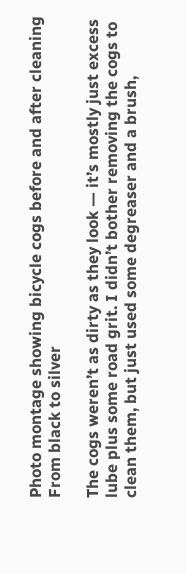Photo montage showing bicycle cogs before and after cleaning
From black to silver

The cogs weren’t as dirty as they look — it’s mostly just excess lube plus some road grit. I didn’t bother removing the cogs to clean them, but just used some degreaser and a brush,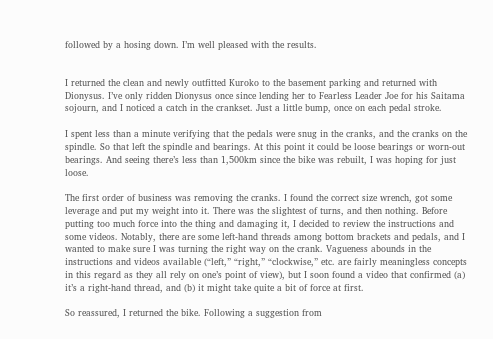followed by a hosing down. I’m well pleased with the results.


I returned the clean and newly outfitted Kuroko to the basement parking and returned with Dionysus. I’ve only ridden Dionysus once since lending her to Fearless Leader Joe for his Saitama sojourn, and I noticed a catch in the crankset. Just a little bump, once on each pedal stroke.

I spent less than a minute verifying that the pedals were snug in the cranks, and the cranks on the spindle. So that left the spindle and bearings. At this point it could be loose bearings or worn-out bearings. And seeing there’s less than 1,500km since the bike was rebuilt, I was hoping for just loose.

The first order of business was removing the cranks. I found the correct size wrench, got some leverage and put my weight into it. There was the slightest of turns, and then nothing. Before putting too much force into the thing and damaging it, I decided to review the instructions and some videos. Notably, there are some left-hand threads among bottom brackets and pedals, and I wanted to make sure I was turning the right way on the crank. Vagueness abounds in the instructions and videos available (“left,” “right,” “clockwise,” etc. are fairly meaningless concepts in this regard as they all rely on one’s point of view), but I soon found a video that confirmed (a) it’s a right-hand thread, and (b) it might take quite a bit of force at first.

So reassured, I returned the bike. Following a suggestion from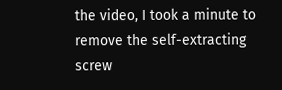the video, I took a minute to remove the self-extracting screw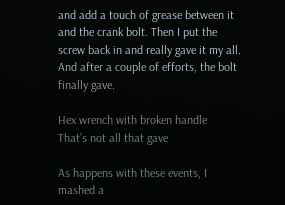and add a touch of grease between it and the crank bolt. Then I put the screw back in and really gave it my all. And after a couple of efforts, the bolt finally gave.

Hex wrench with broken handle
That’s not all that gave

As happens with these events, I mashed a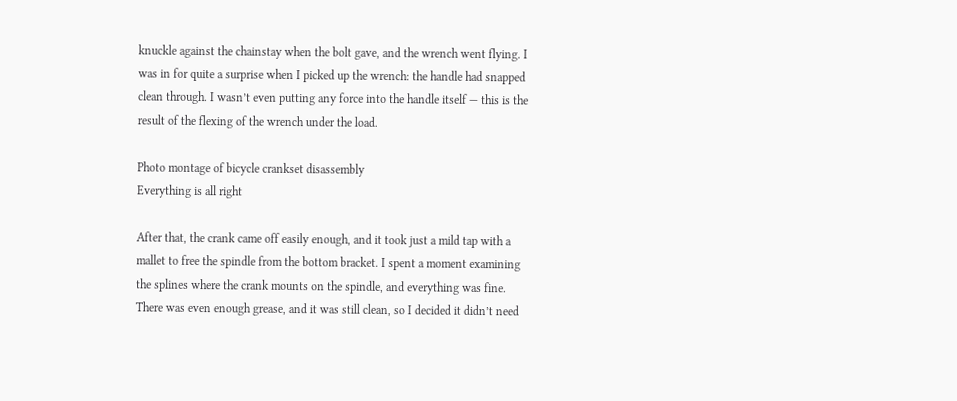knuckle against the chainstay when the bolt gave, and the wrench went flying. I was in for quite a surprise when I picked up the wrench: the handle had snapped clean through. I wasn’t even putting any force into the handle itself — this is the result of the flexing of the wrench under the load.

Photo montage of bicycle crankset disassembly
Everything is all right

After that, the crank came off easily enough, and it took just a mild tap with a mallet to free the spindle from the bottom bracket. I spent a moment examining the splines where the crank mounts on the spindle, and everything was fine. There was even enough grease, and it was still clean, so I decided it didn’t need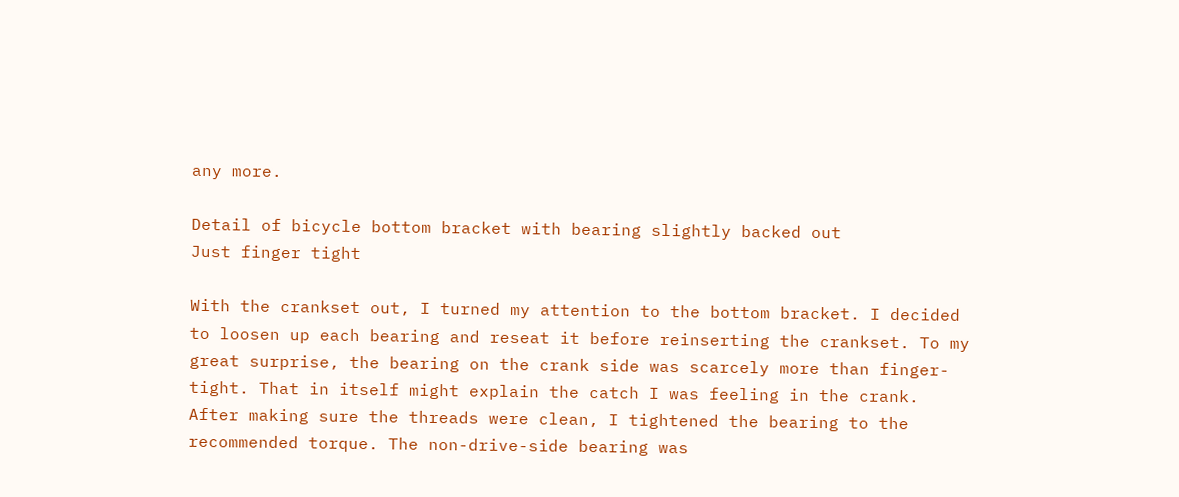any more.

Detail of bicycle bottom bracket with bearing slightly backed out
Just finger tight

With the crankset out, I turned my attention to the bottom bracket. I decided to loosen up each bearing and reseat it before reinserting the crankset. To my great surprise, the bearing on the crank side was scarcely more than finger-tight. That in itself might explain the catch I was feeling in the crank. After making sure the threads were clean, I tightened the bearing to the recommended torque. The non-drive-side bearing was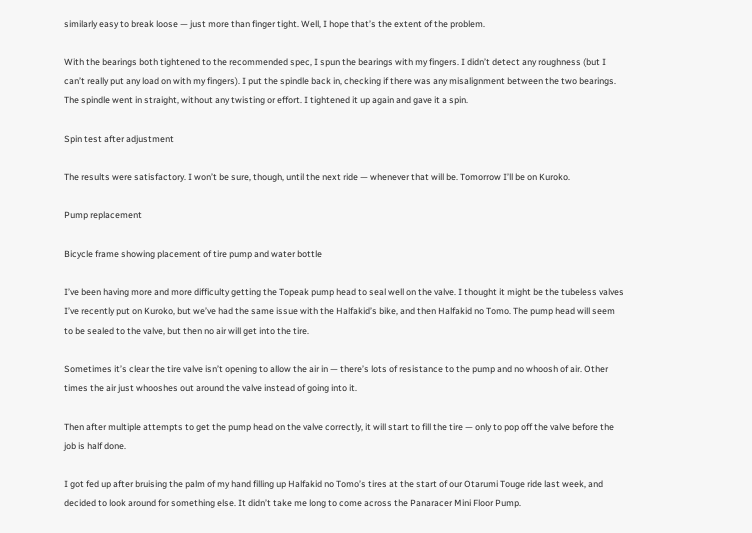similarly easy to break loose — just more than finger tight. Well, I hope that’s the extent of the problem.

With the bearings both tightened to the recommended spec, I spun the bearings with my fingers. I didn’t detect any roughness (but I can’t really put any load on with my fingers). I put the spindle back in, checking if there was any misalignment between the two bearings. The spindle went in straight, without any twisting or effort. I tightened it up again and gave it a spin.

Spin test after adjustment

The results were satisfactory. I won’t be sure, though, until the next ride — whenever that will be. Tomorrow I’ll be on Kuroko.

Pump replacement

Bicycle frame showing placement of tire pump and water bottle

I’ve been having more and more difficulty getting the Topeak pump head to seal well on the valve. I thought it might be the tubeless valves I’ve recently put on Kuroko, but we’ve had the same issue with the Halfakid’s bike, and then Halfakid no Tomo. The pump head will seem to be sealed to the valve, but then no air will get into the tire.

Sometimes it’s clear the tire valve isn’t opening to allow the air in — there’s lots of resistance to the pump and no whoosh of air. Other times the air just whooshes out around the valve instead of going into it.

Then after multiple attempts to get the pump head on the valve correctly, it will start to fill the tire — only to pop off the valve before the job is half done.

I got fed up after bruising the palm of my hand filling up Halfakid no Tomo’s tires at the start of our Otarumi Touge ride last week, and decided to look around for something else. It didn’t take me long to come across the Panaracer Mini Floor Pump.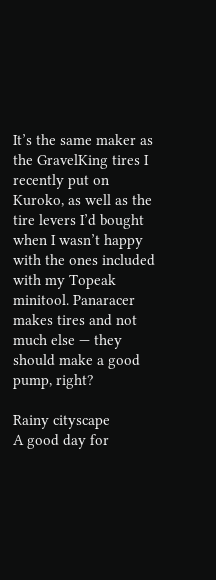It’s the same maker as the GravelKing tires I recently put on Kuroko, as well as the tire levers I’d bought when I wasn’t happy with the ones included with my Topeak minitool. Panaracer makes tires and not much else — they should make a good pump, right?

Rainy cityscape
A good day for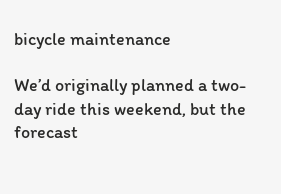bicycle maintenance

We’d originally planned a two-day ride this weekend, but the forecast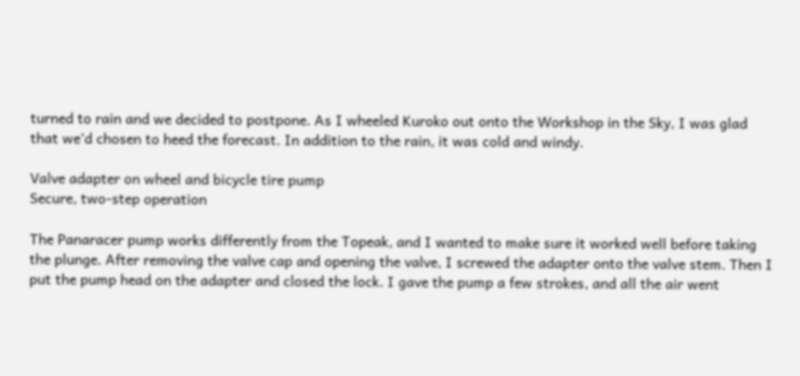turned to rain and we decided to postpone. As I wheeled Kuroko out onto the Workshop in the Sky, I was glad that we’d chosen to heed the forecast. In addition to the rain, it was cold and windy.

Valve adapter on wheel and bicycle tire pump
Secure, two-step operation

The Panaracer pump works differently from the Topeak, and I wanted to make sure it worked well before taking the plunge. After removing the valve cap and opening the valve, I screwed the adapter onto the valve stem. Then I put the pump head on the adapter and closed the lock. I gave the pump a few strokes, and all the air went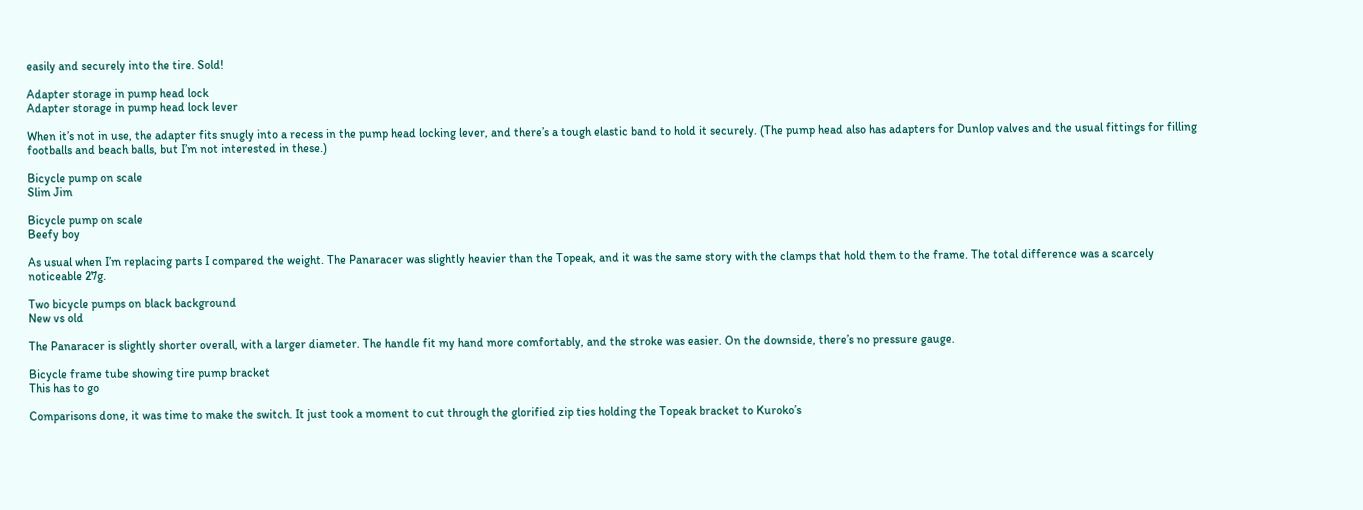easily and securely into the tire. Sold!

Adapter storage in pump head lock
Adapter storage in pump head lock lever

When it’s not in use, the adapter fits snugly into a recess in the pump head locking lever, and there’s a tough elastic band to hold it securely. (The pump head also has adapters for Dunlop valves and the usual fittings for filling footballs and beach balls, but I’m not interested in these.)

Bicycle pump on scale
Slim Jim

Bicycle pump on scale
Beefy boy

As usual when I’m replacing parts I compared the weight. The Panaracer was slightly heavier than the Topeak, and it was the same story with the clamps that hold them to the frame. The total difference was a scarcely noticeable 27g.

Two bicycle pumps on black background
New vs old

The Panaracer is slightly shorter overall, with a larger diameter. The handle fit my hand more comfortably, and the stroke was easier. On the downside, there’s no pressure gauge.

Bicycle frame tube showing tire pump bracket
This has to go

Comparisons done, it was time to make the switch. It just took a moment to cut through the glorified zip ties holding the Topeak bracket to Kuroko’s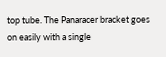top tube. The Panaracer bracket goes on easily with a single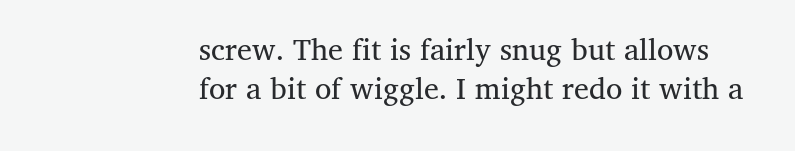screw. The fit is fairly snug but allows for a bit of wiggle. I might redo it with a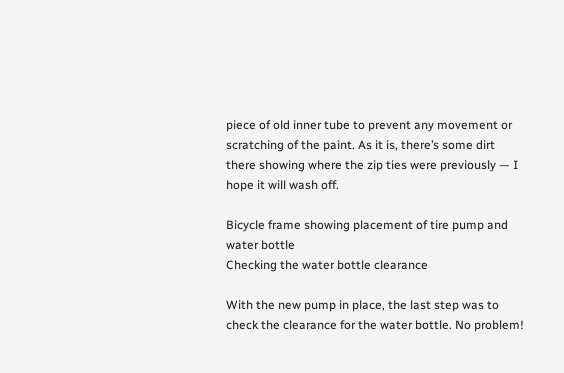piece of old inner tube to prevent any movement or scratching of the paint. As it is, there’s some dirt there showing where the zip ties were previously — I hope it will wash off.

Bicycle frame showing placement of tire pump and water bottle
Checking the water bottle clearance

With the new pump in place, the last step was to check the clearance for the water bottle. No problem!